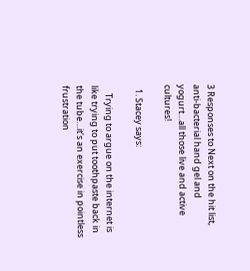3 Responses to Next on the hit list, anti-bacterial hand gel and yogurt…all those live and active cultures!

  1. Stacey says:

    Trying to argue on the internet is like trying to put toothpaste back in the tube…it’s an exercise in pointless frustration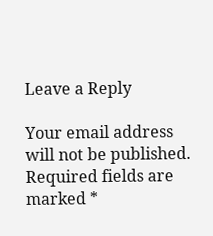Leave a Reply

Your email address will not be published. Required fields are marked *